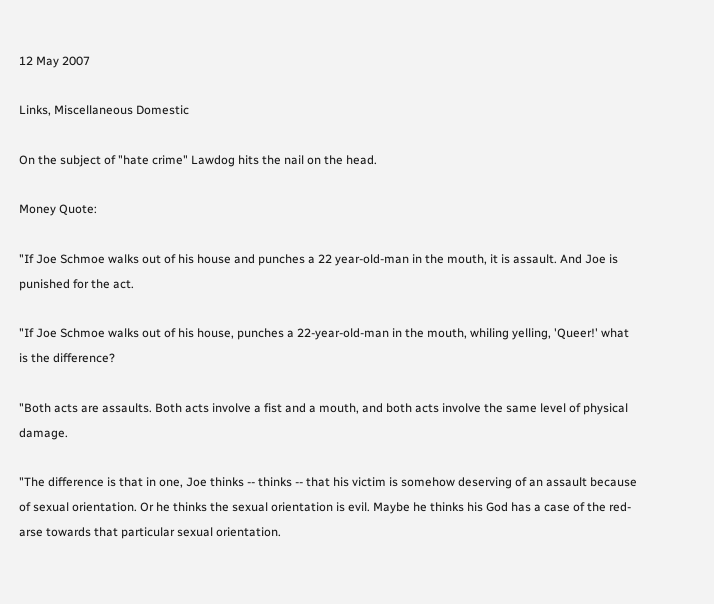12 May 2007

Links, Miscellaneous Domestic

On the subject of "hate crime" Lawdog hits the nail on the head.

Money Quote:

"If Joe Schmoe walks out of his house and punches a 22 year-old-man in the mouth, it is assault. And Joe is punished for the act.

"If Joe Schmoe walks out of his house, punches a 22-year-old-man in the mouth, whiling yelling, 'Queer!' what is the difference?

"Both acts are assaults. Both acts involve a fist and a mouth, and both acts involve the same level of physical damage.

"The difference is that in one, Joe thinks -- thinks -- that his victim is somehow deserving of an assault because of sexual orientation. Or he thinks the sexual orientation is evil. Maybe he thinks his God has a case of the red-arse towards that particular sexual orientation.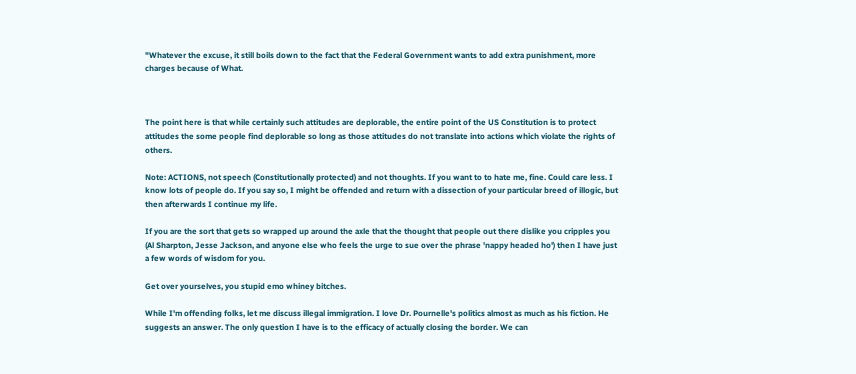"Whatever the excuse, it still boils down to the fact that the Federal Government wants to add extra punishment, more charges because of What.



The point here is that while certainly such attitudes are deplorable, the entire point of the US Constitution is to protect attitudes the some people find deplorable so long as those attitudes do not translate into actions which violate the rights of others.

Note: ACTIONS, not speech (Constitutionally protected) and not thoughts. If you want to to hate me, fine. Could care less. I know lots of people do. If you say so, I might be offended and return with a dissection of your particular breed of illogic, but then afterwards I continue my life.

If you are the sort that gets so wrapped up around the axle that the thought that people out there dislike you cripples you (Al Sharpton, Jesse Jackson, and anyone else who feels the urge to sue over the phrase 'nappy headed ho') then I have just a few words of wisdom for you.

Get over yourselves, you stupid emo whiney bitches.

While I'm offending folks, let me discuss illegal immigration. I love Dr. Pournelle's politics almost as much as his fiction. He suggests an answer. The only question I have is to the efficacy of actually closing the border. We can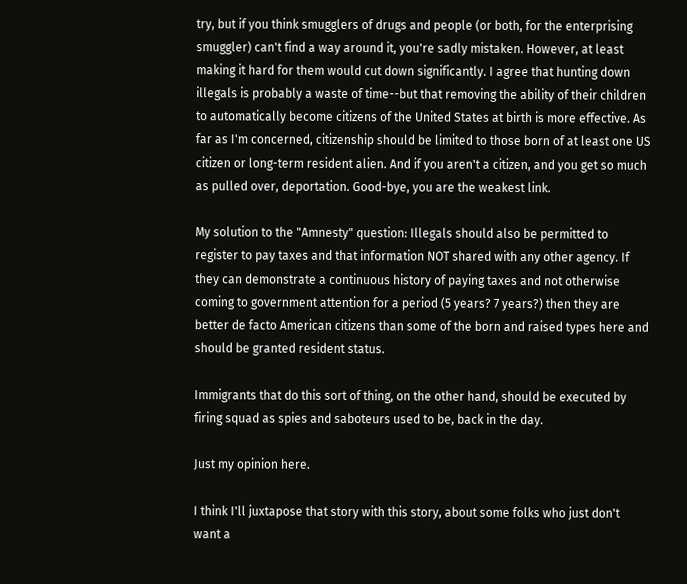try, but if you think smugglers of drugs and people (or both, for the enterprising smuggler) can't find a way around it, you're sadly mistaken. However, at least making it hard for them would cut down significantly. I agree that hunting down illegals is probably a waste of time--but that removing the ability of their children to automatically become citizens of the United States at birth is more effective. As far as I'm concerned, citizenship should be limited to those born of at least one US citizen or long-term resident alien. And if you aren't a citizen, and you get so much as pulled over, deportation. Good-bye, you are the weakest link.

My solution to the "Amnesty" question: Illegals should also be permitted to register to pay taxes and that information NOT shared with any other agency. If they can demonstrate a continuous history of paying taxes and not otherwise coming to government attention for a period (5 years? 7 years?) then they are better de facto American citizens than some of the born and raised types here and should be granted resident status.

Immigrants that do this sort of thing, on the other hand, should be executed by firing squad as spies and saboteurs used to be, back in the day.

Just my opinion here.

I think I'll juxtapose that story with this story, about some folks who just don't want a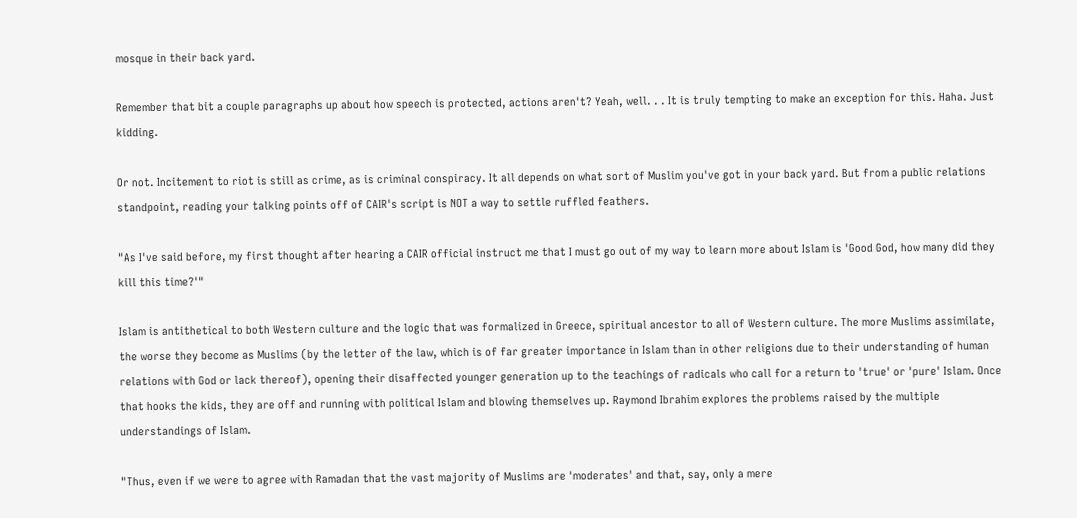mosque in their back yard.

Remember that bit a couple paragraphs up about how speech is protected, actions aren't? Yeah, well. . . It is truly tempting to make an exception for this. Haha. Just kidding.

Or not. Incitement to riot is still as crime, as is criminal conspiracy. It all depends on what sort of Muslim you've got in your back yard. But from a public relations standpoint, reading your talking points off of CAIR's script is NOT a way to settle ruffled feathers.

"As I've said before, my first thought after hearing a CAIR official instruct me that I must go out of my way to learn more about Islam is 'Good God, how many did they kill this time?'"

Islam is antithetical to both Western culture and the logic that was formalized in Greece, spiritual ancestor to all of Western culture. The more Muslims assimilate, the worse they become as Muslims (by the letter of the law, which is of far greater importance in Islam than in other religions due to their understanding of human relations with God or lack thereof), opening their disaffected younger generation up to the teachings of radicals who call for a return to 'true' or 'pure' Islam. Once that hooks the kids, they are off and running with political Islam and blowing themselves up. Raymond Ibrahim explores the problems raised by the multiple understandings of Islam.

"Thus, even if we were to agree with Ramadan that the vast majority of Muslims are 'moderates' and that, say, only a mere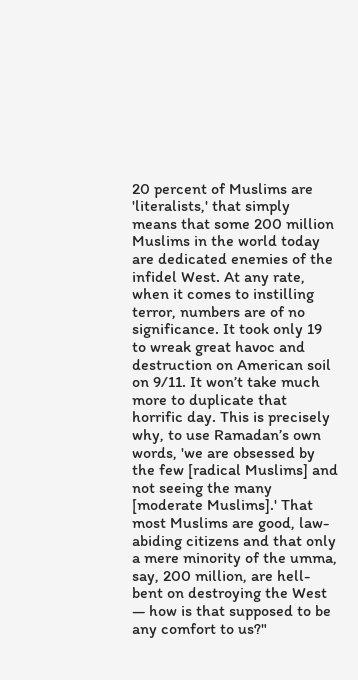20 percent of Muslims are 'literalists,' that simply means that some 200 million Muslims in the world today are dedicated enemies of the infidel West. At any rate, when it comes to instilling terror, numbers are of no significance. It took only 19 to wreak great havoc and destruction on American soil on 9/11. It won’t take much more to duplicate that horrific day. This is precisely why, to use Ramadan’s own words, 'we are obsessed by the few [radical Muslims] and not seeing the many [moderate Muslims].' That most Muslims are good, law-abiding citizens and that only a mere minority of the umma, say, 200 million, are hell-bent on destroying the West — how is that supposed to be any comfort to us?"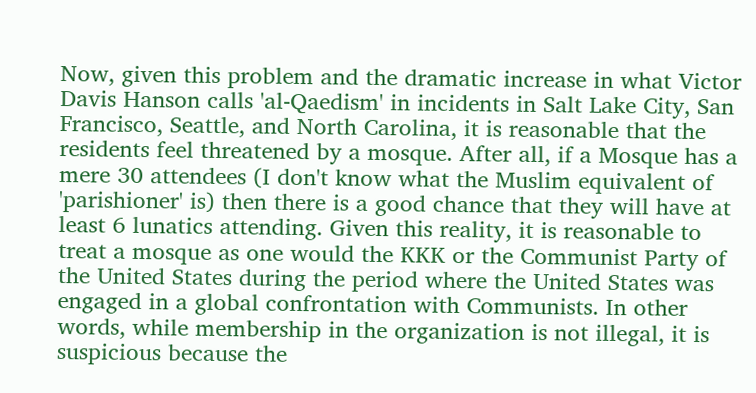Now, given this problem and the dramatic increase in what Victor Davis Hanson calls 'al-Qaedism' in incidents in Salt Lake City, San Francisco, Seattle, and North Carolina, it is reasonable that the residents feel threatened by a mosque. After all, if a Mosque has a mere 30 attendees (I don't know what the Muslim equivalent of 'parishioner' is) then there is a good chance that they will have at least 6 lunatics attending. Given this reality, it is reasonable to treat a mosque as one would the KKK or the Communist Party of the United States during the period where the United States was engaged in a global confrontation with Communists. In other words, while membership in the organization is not illegal, it is suspicious because the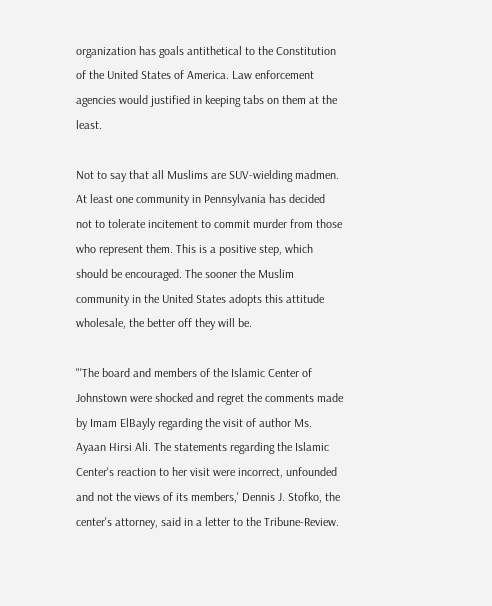organization has goals antithetical to the Constitution of the United States of America. Law enforcement agencies would justified in keeping tabs on them at the least.

Not to say that all Muslims are SUV-wielding madmen. At least one community in Pennsylvania has decided not to tolerate incitement to commit murder from those who represent them. This is a positive step, which should be encouraged. The sooner the Muslim community in the United States adopts this attitude wholesale, the better off they will be.

"'The board and members of the Islamic Center of Johnstown were shocked and regret the comments made by Imam ElBayly regarding the visit of author Ms. Ayaan Hirsi Ali. The statements regarding the Islamic Center's reaction to her visit were incorrect, unfounded and not the views of its members,' Dennis J. Stofko, the center's attorney, said in a letter to the Tribune-Review.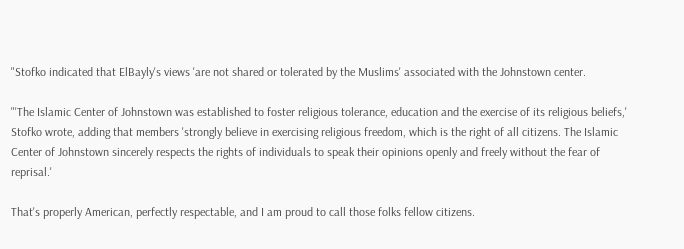"Stofko indicated that ElBayly's views 'are not shared or tolerated by the Muslims' associated with the Johnstown center.

"'The Islamic Center of Johnstown was established to foster religious tolerance, education and the exercise of its religious beliefs,' Stofko wrote, adding that members 'strongly believe in exercising religious freedom, which is the right of all citizens. The Islamic Center of Johnstown sincerely respects the rights of individuals to speak their opinions openly and freely without the fear of reprisal.'

That's properly American, perfectly respectable, and I am proud to call those folks fellow citizens.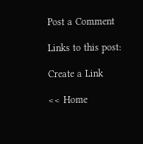Post a Comment

Links to this post:

Create a Link

<< Home